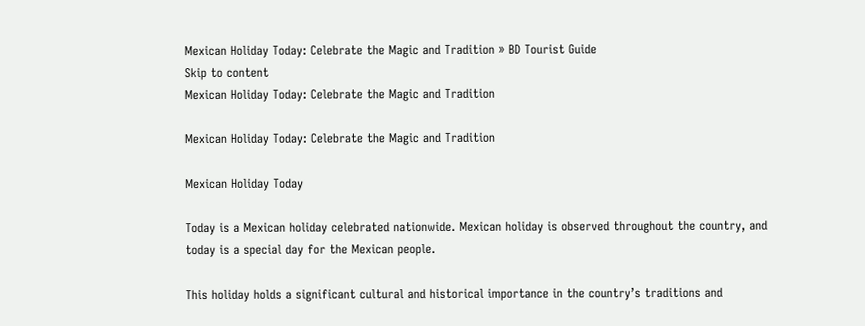Mexican Holiday Today: Celebrate the Magic and Tradition » BD Tourist Guide
Skip to content
Mexican Holiday Today: Celebrate the Magic and Tradition

Mexican Holiday Today: Celebrate the Magic and Tradition

Mexican Holiday Today

Today is a Mexican holiday celebrated nationwide. Mexican holiday is observed throughout the country, and today is a special day for the Mexican people.

This holiday holds a significant cultural and historical importance in the country’s traditions and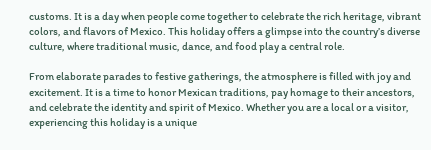customs. It is a day when people come together to celebrate the rich heritage, vibrant colors, and flavors of Mexico. This holiday offers a glimpse into the country’s diverse culture, where traditional music, dance, and food play a central role.

From elaborate parades to festive gatherings, the atmosphere is filled with joy and excitement. It is a time to honor Mexican traditions, pay homage to their ancestors, and celebrate the identity and spirit of Mexico. Whether you are a local or a visitor, experiencing this holiday is a unique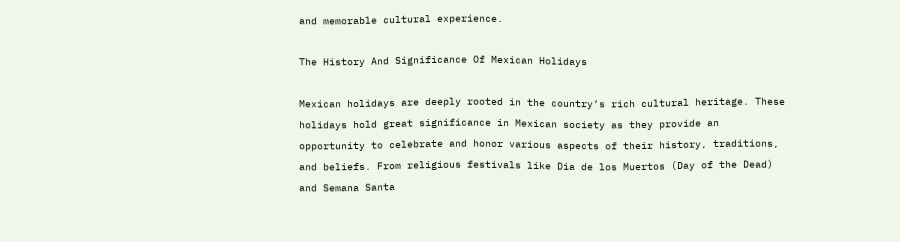and memorable cultural experience.

The History And Significance Of Mexican Holidays

Mexican holidays are deeply rooted in the country’s rich cultural heritage. These holidays hold great significance in Mexican society as they provide an opportunity to celebrate and honor various aspects of their history, traditions, and beliefs. From religious festivals like Dia de los Muertos (Day of the Dead) and Semana Santa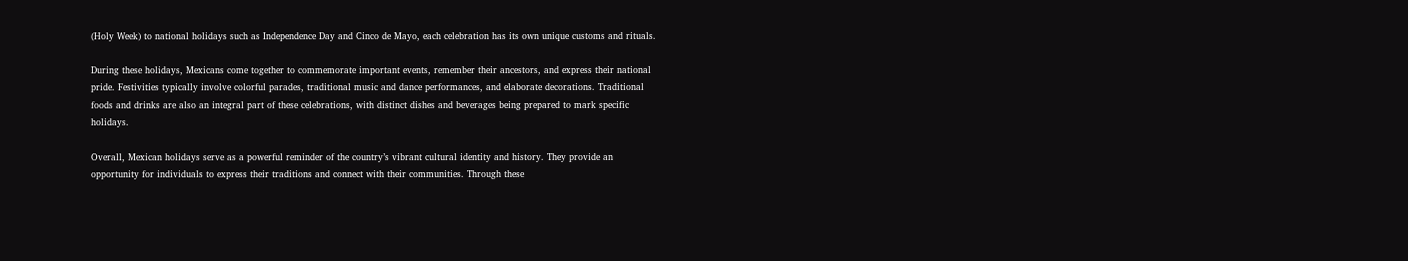(Holy Week) to national holidays such as Independence Day and Cinco de Mayo, each celebration has its own unique customs and rituals.

During these holidays, Mexicans come together to commemorate important events, remember their ancestors, and express their national pride. Festivities typically involve colorful parades, traditional music and dance performances, and elaborate decorations. Traditional foods and drinks are also an integral part of these celebrations, with distinct dishes and beverages being prepared to mark specific holidays.

Overall, Mexican holidays serve as a powerful reminder of the country’s vibrant cultural identity and history. They provide an opportunity for individuals to express their traditions and connect with their communities. Through these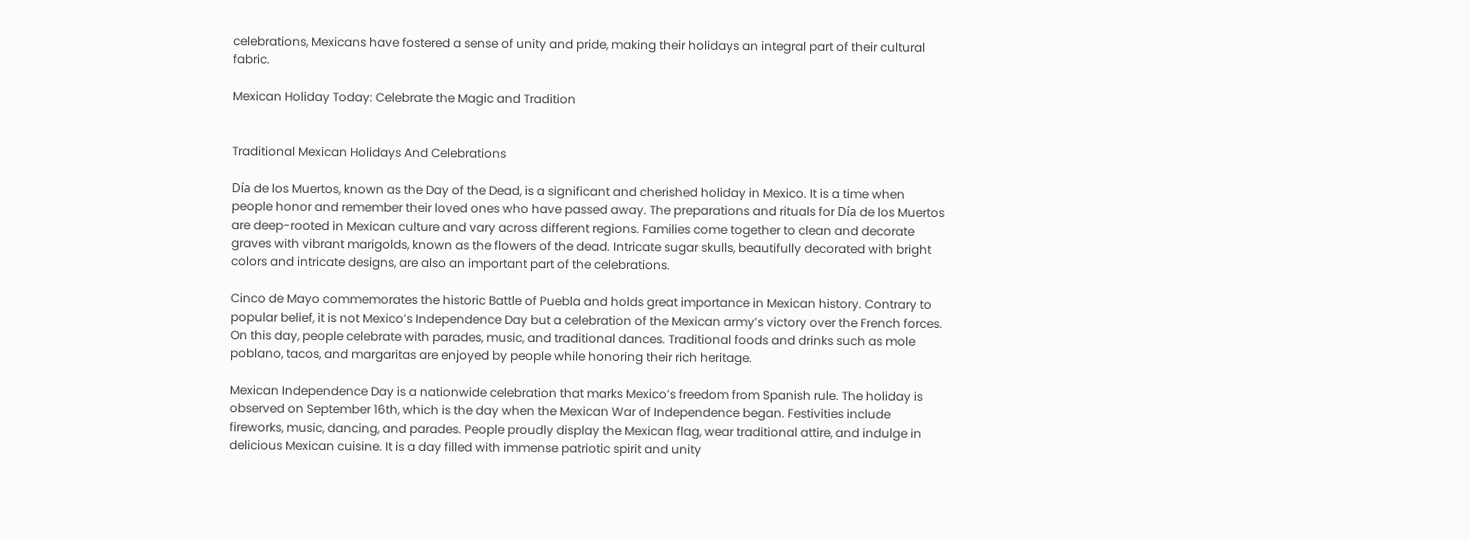celebrations, Mexicans have fostered a sense of unity and pride, making their holidays an integral part of their cultural fabric.

Mexican Holiday Today: Celebrate the Magic and Tradition


Traditional Mexican Holidays And Celebrations

Día de los Muertos, known as the Day of the Dead, is a significant and cherished holiday in Mexico. It is a time when people honor and remember their loved ones who have passed away. The preparations and rituals for Día de los Muertos are deep-rooted in Mexican culture and vary across different regions. Families come together to clean and decorate graves with vibrant marigolds, known as the flowers of the dead. Intricate sugar skulls, beautifully decorated with bright colors and intricate designs, are also an important part of the celebrations.

Cinco de Mayo commemorates the historic Battle of Puebla and holds great importance in Mexican history. Contrary to popular belief, it is not Mexico’s Independence Day but a celebration of the Mexican army’s victory over the French forces. On this day, people celebrate with parades, music, and traditional dances. Traditional foods and drinks such as mole poblano, tacos, and margaritas are enjoyed by people while honoring their rich heritage.

Mexican Independence Day is a nationwide celebration that marks Mexico’s freedom from Spanish rule. The holiday is observed on September 16th, which is the day when the Mexican War of Independence began. Festivities include fireworks, music, dancing, and parades. People proudly display the Mexican flag, wear traditional attire, and indulge in delicious Mexican cuisine. It is a day filled with immense patriotic spirit and unity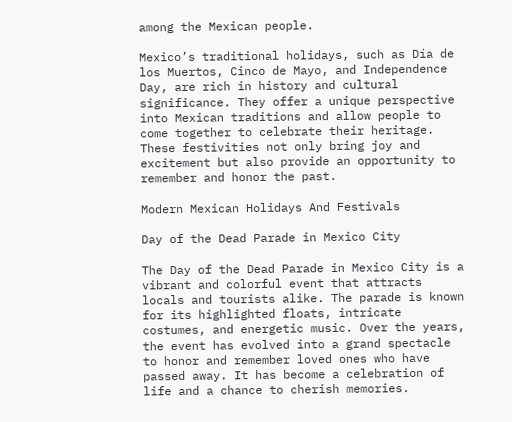among the Mexican people.

Mexico’s traditional holidays, such as Día de los Muertos, Cinco de Mayo, and Independence Day, are rich in history and cultural significance. They offer a unique perspective into Mexican traditions and allow people to come together to celebrate their heritage. These festivities not only bring joy and excitement but also provide an opportunity to remember and honor the past.

Modern Mexican Holidays And Festivals

Day of the Dead Parade in Mexico City

The Day of the Dead Parade in Mexico City is a vibrant and colorful event that attracts locals and tourists alike. The parade is known for its highlighted floats, intricate costumes, and energetic music. Over the years, the event has evolved into a grand spectacle to honor and remember loved ones who have passed away. It has become a celebration of life and a chance to cherish memories.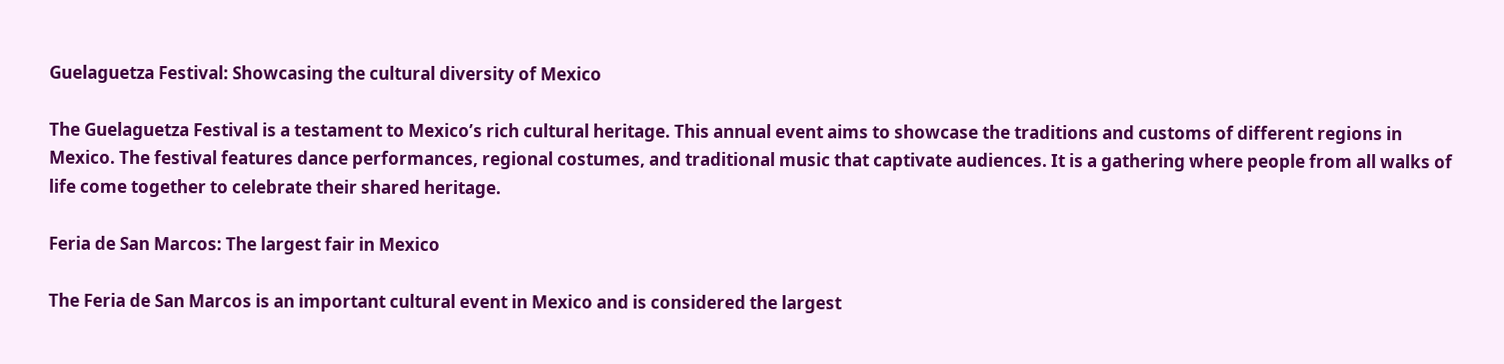Guelaguetza Festival: Showcasing the cultural diversity of Mexico

The Guelaguetza Festival is a testament to Mexico’s rich cultural heritage. This annual event aims to showcase the traditions and customs of different regions in Mexico. The festival features dance performances, regional costumes, and traditional music that captivate audiences. It is a gathering where people from all walks of life come together to celebrate their shared heritage.

Feria de San Marcos: The largest fair in Mexico

The Feria de San Marcos is an important cultural event in Mexico and is considered the largest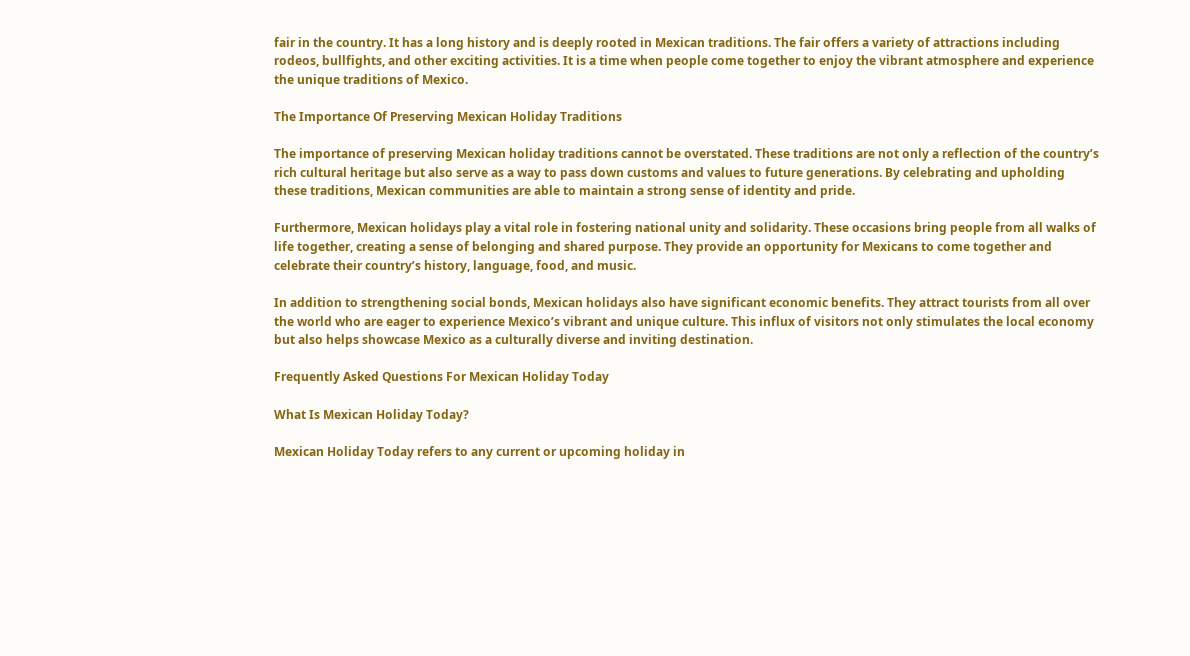fair in the country. It has a long history and is deeply rooted in Mexican traditions. The fair offers a variety of attractions including rodeos, bullfights, and other exciting activities. It is a time when people come together to enjoy the vibrant atmosphere and experience the unique traditions of Mexico.

The Importance Of Preserving Mexican Holiday Traditions

The importance of preserving Mexican holiday traditions cannot be overstated. These traditions are not only a reflection of the country’s rich cultural heritage but also serve as a way to pass down customs and values to future generations. By celebrating and upholding these traditions, Mexican communities are able to maintain a strong sense of identity and pride.

Furthermore, Mexican holidays play a vital role in fostering national unity and solidarity. These occasions bring people from all walks of life together, creating a sense of belonging and shared purpose. They provide an opportunity for Mexicans to come together and celebrate their country’s history, language, food, and music.

In addition to strengthening social bonds, Mexican holidays also have significant economic benefits. They attract tourists from all over the world who are eager to experience Mexico’s vibrant and unique culture. This influx of visitors not only stimulates the local economy but also helps showcase Mexico as a culturally diverse and inviting destination.

Frequently Asked Questions For Mexican Holiday Today

What Is Mexican Holiday Today?

Mexican Holiday Today refers to any current or upcoming holiday in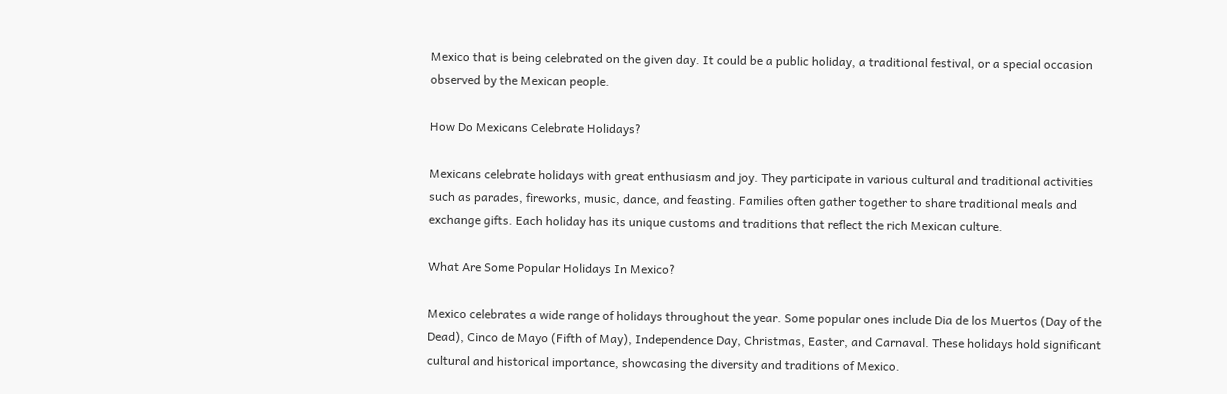Mexico that is being celebrated on the given day. It could be a public holiday, a traditional festival, or a special occasion observed by the Mexican people.

How Do Mexicans Celebrate Holidays?

Mexicans celebrate holidays with great enthusiasm and joy. They participate in various cultural and traditional activities such as parades, fireworks, music, dance, and feasting. Families often gather together to share traditional meals and exchange gifts. Each holiday has its unique customs and traditions that reflect the rich Mexican culture.

What Are Some Popular Holidays In Mexico?

Mexico celebrates a wide range of holidays throughout the year. Some popular ones include Dia de los Muertos (Day of the Dead), Cinco de Mayo (Fifth of May), Independence Day, Christmas, Easter, and Carnaval. These holidays hold significant cultural and historical importance, showcasing the diversity and traditions of Mexico.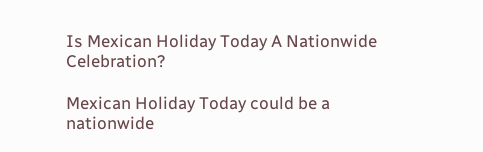Is Mexican Holiday Today A Nationwide Celebration?

Mexican Holiday Today could be a nationwide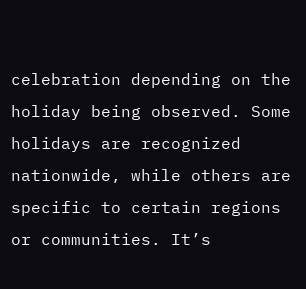celebration depending on the holiday being observed. Some holidays are recognized nationwide, while others are specific to certain regions or communities. It’s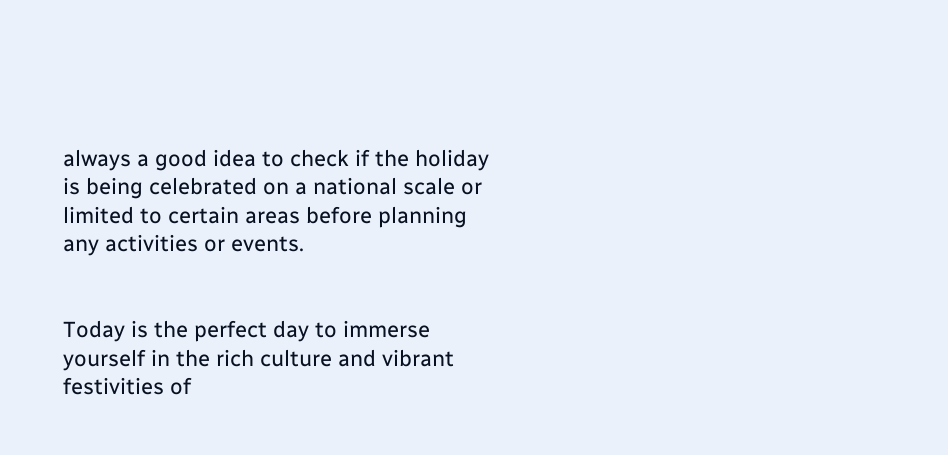always a good idea to check if the holiday is being celebrated on a national scale or limited to certain areas before planning any activities or events.


Today is the perfect day to immerse yourself in the rich culture and vibrant festivities of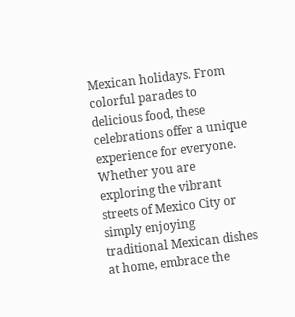Mexican holidays. From colorful parades to delicious food, these celebrations offer a unique experience for everyone. Whether you are exploring the vibrant streets of Mexico City or simply enjoying traditional Mexican dishes at home, embrace the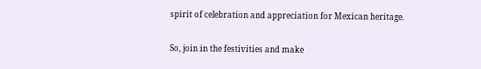spirit of celebration and appreciation for Mexican heritage.

So, join in the festivities and make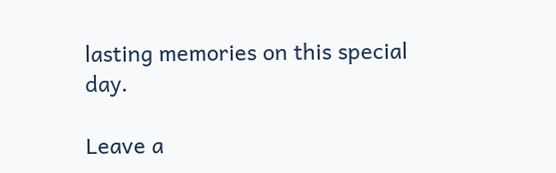lasting memories on this special day.

Leave a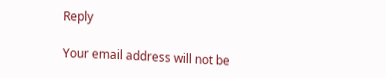Reply

Your email address will not be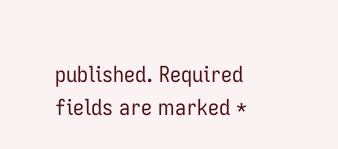published. Required fields are marked *